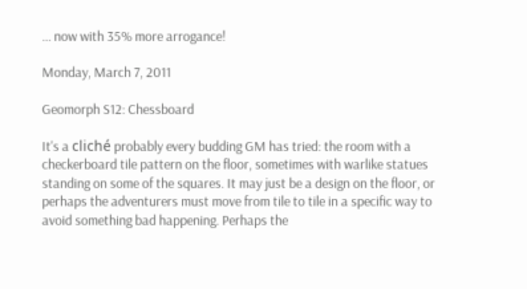... now with 35% more arrogance!

Monday, March 7, 2011

Geomorph S12: Chessboard

It's a cliché probably every budding GM has tried: the room with a checkerboard tile pattern on the floor, sometimes with warlike statues standing on some of the squares. It may just be a design on the floor, or perhaps the adventurers must move from tile to tile in a specific way to avoid something bad happening. Perhaps the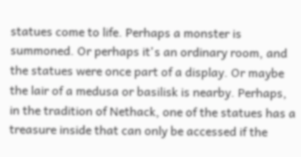statues come to life. Perhaps a monster is summoned. Or perhaps it's an ordinary room, and the statues were once part of a display. Or maybe the lair of a medusa or basilisk is nearby. Perhaps, in the tradition of Nethack, one of the statues has a treasure inside that can only be accessed if the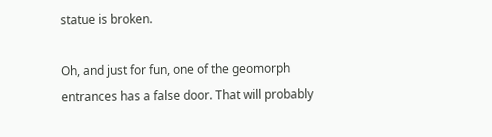statue is broken.

Oh, and just for fun, one of the geomorph entrances has a false door. That will probably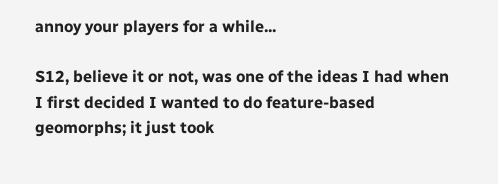annoy your players for a while...

S12, believe it or not, was one of the ideas I had when I first decided I wanted to do feature-based geomorphs; it just took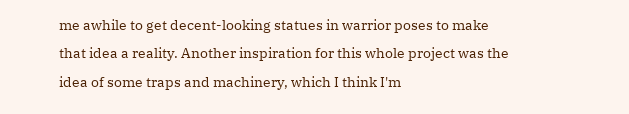me awhile to get decent-looking statues in warrior poses to make that idea a reality. Another inspiration for this whole project was the idea of some traps and machinery, which I think I'm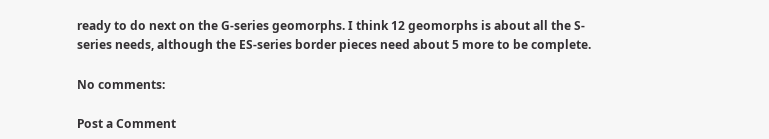ready to do next on the G-series geomorphs. I think 12 geomorphs is about all the S-series needs, although the ES-series border pieces need about 5 more to be complete.

No comments:

Post a Comment